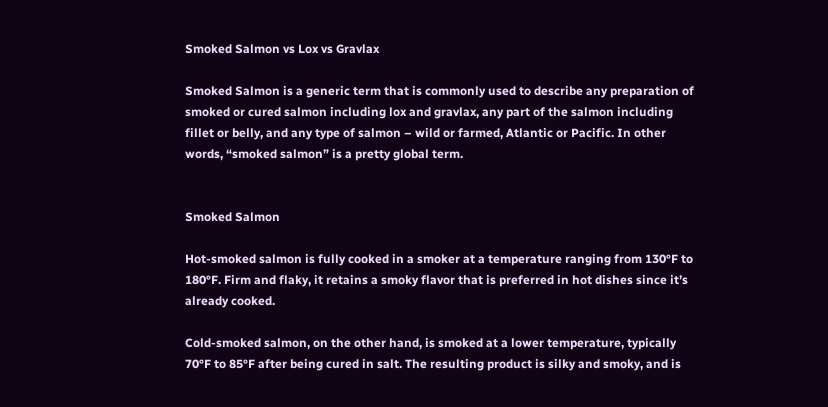Smoked Salmon vs Lox vs Gravlax

Smoked Salmon is a generic term that is commonly used to describe any preparation of smoked or cured salmon including lox and gravlax, any part of the salmon including fillet or belly, and any type of salmon – wild or farmed, Atlantic or Pacific. In other words, “smoked salmon” is a pretty global term.


Smoked Salmon

Hot-smoked salmon is fully cooked in a smoker at a temperature ranging from 130°F to 180°F. Firm and flaky, it retains a smoky flavor that is preferred in hot dishes since it’s already cooked.

Cold-smoked salmon, on the other hand, is smoked at a lower temperature, typically 70°F to 85°F after being cured in salt. The resulting product is silky and smoky, and is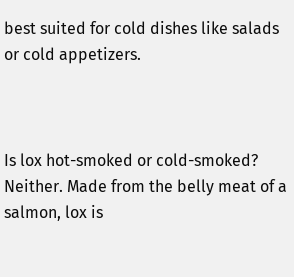best suited for cold dishes like salads or cold appetizers.



Is lox hot-smoked or cold-smoked? Neither. Made from the belly meat of a salmon, lox is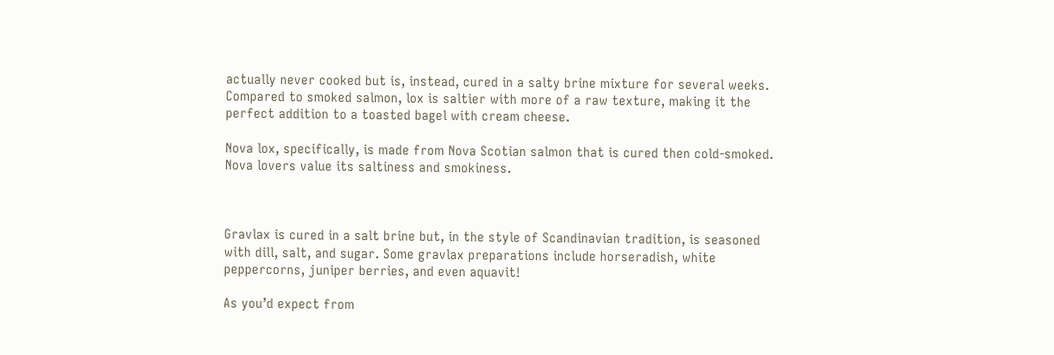actually never cooked but is, instead, cured in a salty brine mixture for several weeks. Compared to smoked salmon, lox is saltier with more of a raw texture, making it the perfect addition to a toasted bagel with cream cheese.

Nova lox, specifically, is made from Nova Scotian salmon that is cured then cold-smoked. Nova lovers value its saltiness and smokiness.



Gravlax is cured in a salt brine but, in the style of Scandinavian tradition, is seasoned with dill, salt, and sugar. Some gravlax preparations include horseradish, white peppercorns, juniper berries, and even aquavit!

As you’d expect from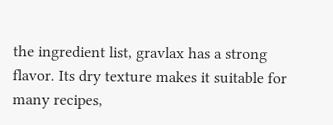the ingredient list, gravlax has a strong flavor. Its dry texture makes it suitable for many recipes,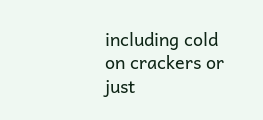including cold on crackers or just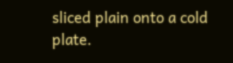sliced plain onto a cold plate.